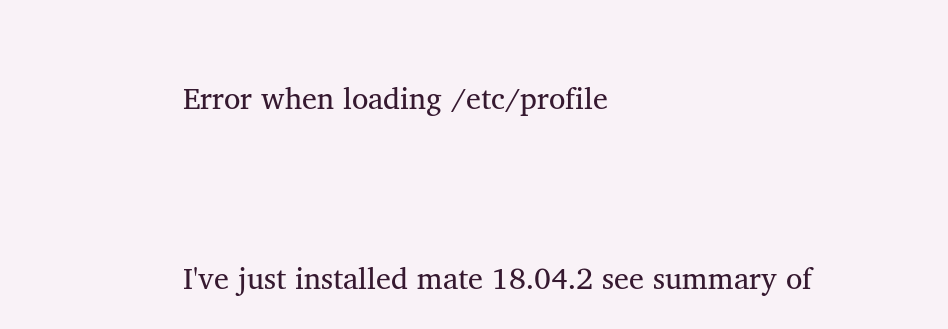Error when loading /etc/profile


I've just installed mate 18.04.2 see summary of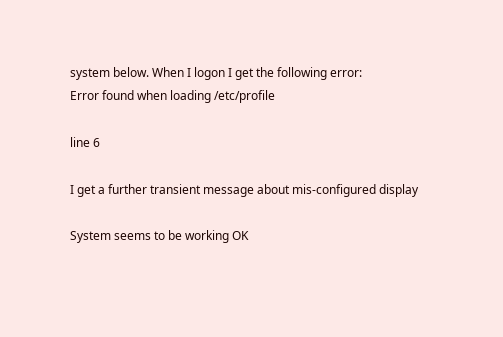system below. When I logon I get the following error:
Error found when loading /etc/profile

line 6

I get a further transient message about mis-configured display

System seems to be working OK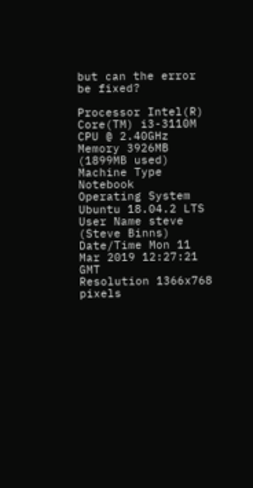but can the error be fixed?

Processor Intel(R) Core(TM) i3-3110M CPU @ 2.40GHz
Memory 3926MB (1899MB used)
Machine Type Notebook
Operating System Ubuntu 18.04.2 LTS
User Name steve (Steve Binns)
Date/Time Mon 11 Mar 2019 12:27:21 GMT
Resolution 1366x768 pixels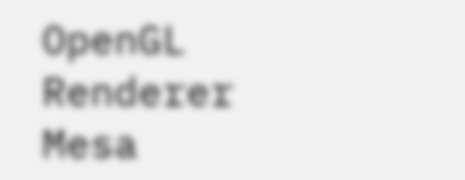OpenGL Renderer Mesa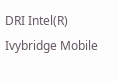DRI Intel(R) Ivybridge Mobile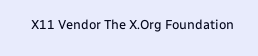X11 Vendor The X.Org Foundation